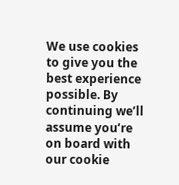We use cookies to give you the best experience possible. By continuing we’ll assume you’re on board with our cookie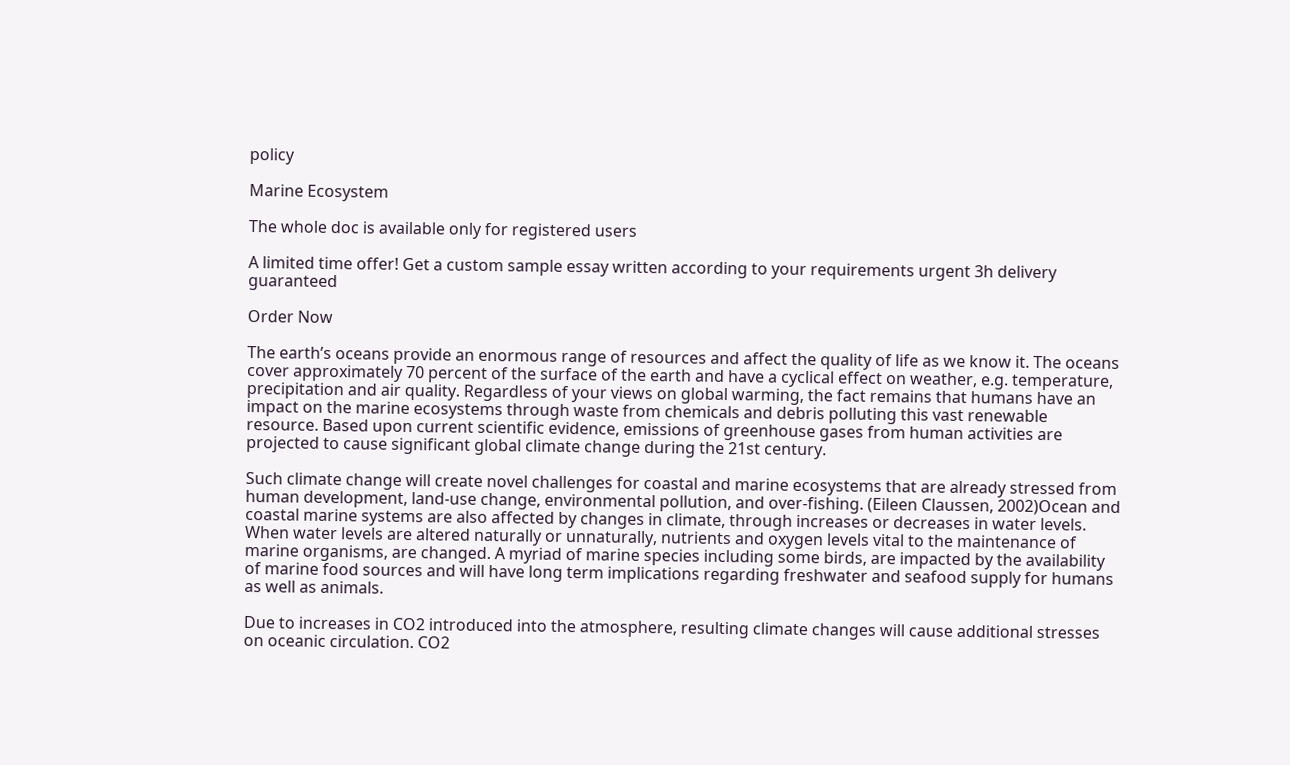policy

Marine Ecosystem

The whole doc is available only for registered users

A limited time offer! Get a custom sample essay written according to your requirements urgent 3h delivery guaranteed

Order Now

The earth’s oceans provide an enormous range of resources and affect the quality of life as we know it. The oceans cover approximately 70 percent of the surface of the earth and have a cyclical effect on weather, e.g. temperature, precipitation and air quality. Regardless of your views on global warming, the fact remains that humans have an impact on the marine ecosystems through waste from chemicals and debris polluting this vast renewable resource. Based upon current scientific evidence, emissions of greenhouse gases from human activities are projected to cause significant global climate change during the 21st century.

Such climate change will create novel challenges for coastal and marine ecosystems that are already stressed from human development, land-use change, environmental pollution, and over-fishing. (Eileen Claussen, 2002)Ocean and coastal marine systems are also affected by changes in climate, through increases or decreases in water levels. When water levels are altered naturally or unnaturally, nutrients and oxygen levels vital to the maintenance of marine organisms, are changed. A myriad of marine species including some birds, are impacted by the availability of marine food sources and will have long term implications regarding freshwater and seafood supply for humans as well as animals.

Due to increases in CO2 introduced into the atmosphere, resulting climate changes will cause additional stresses on oceanic circulation. CO2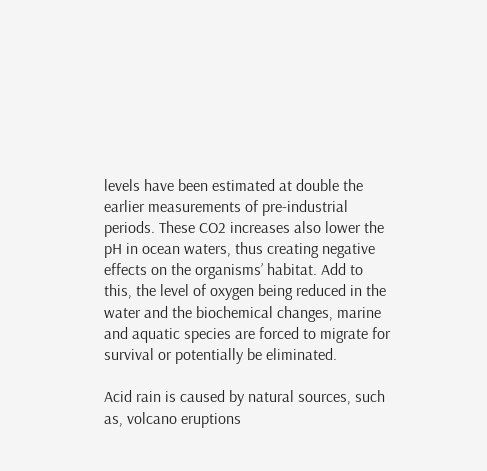levels have been estimated at double the earlier measurements of pre-industrial periods. These CO2 increases also lower the pH in ocean waters, thus creating negative effects on the organisms’ habitat. Add to this, the level of oxygen being reduced in the water and the biochemical changes, marine and aquatic species are forced to migrate for survival or potentially be eliminated.

Acid rain is caused by natural sources, such as, volcano eruptions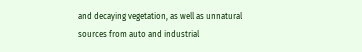and decaying vegetation, as well as unnatural sources from auto and industrial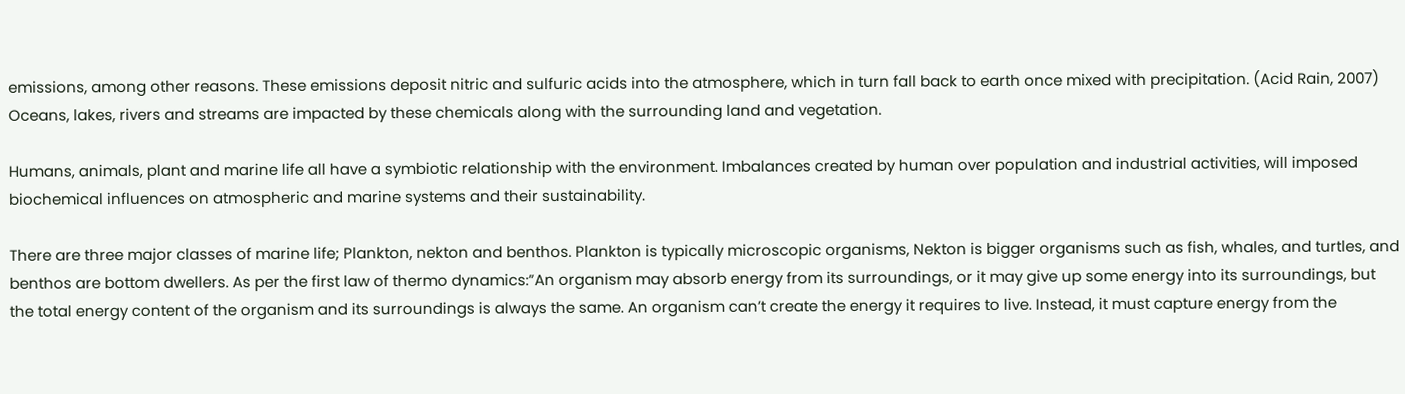emissions, among other reasons. These emissions deposit nitric and sulfuric acids into the atmosphere, which in turn fall back to earth once mixed with precipitation. (Acid Rain, 2007) Oceans, lakes, rivers and streams are impacted by these chemicals along with the surrounding land and vegetation.

Humans, animals, plant and marine life all have a symbiotic relationship with the environment. Imbalances created by human over population and industrial activities, will imposed biochemical influences on atmospheric and marine systems and their sustainability.

There are three major classes of marine life; Plankton, nekton and benthos. Plankton is typically microscopic organisms, Nekton is bigger organisms such as fish, whales, and turtles, and benthos are bottom dwellers. As per the first law of thermo dynamics:”An organism may absorb energy from its surroundings, or it may give up some energy into its surroundings, but the total energy content of the organism and its surroundings is always the same. An organism can’t create the energy it requires to live. Instead, it must capture energy from the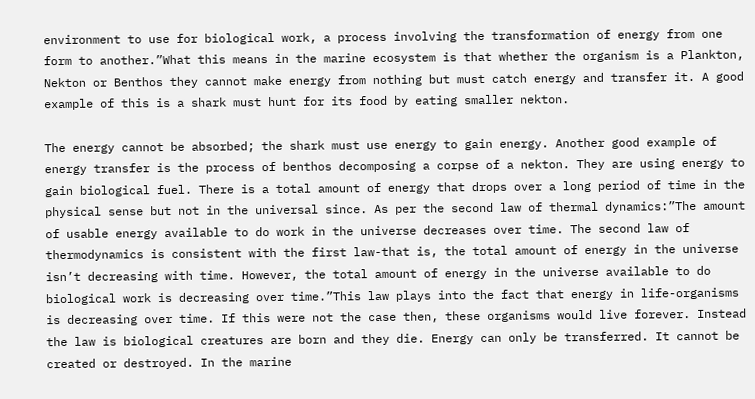environment to use for biological work, a process involving the transformation of energy from one form to another.”What this means in the marine ecosystem is that whether the organism is a Plankton, Nekton or Benthos they cannot make energy from nothing but must catch energy and transfer it. A good example of this is a shark must hunt for its food by eating smaller nekton.

The energy cannot be absorbed; the shark must use energy to gain energy. Another good example of energy transfer is the process of benthos decomposing a corpse of a nekton. They are using energy to gain biological fuel. There is a total amount of energy that drops over a long period of time in the physical sense but not in the universal since. As per the second law of thermal dynamics:”The amount of usable energy available to do work in the universe decreases over time. The second law of thermodynamics is consistent with the first law-that is, the total amount of energy in the universe isn’t decreasing with time. However, the total amount of energy in the universe available to do biological work is decreasing over time.”This law plays into the fact that energy in life-organisms is decreasing over time. If this were not the case then, these organisms would live forever. Instead the law is biological creatures are born and they die. Energy can only be transferred. It cannot be created or destroyed. In the marine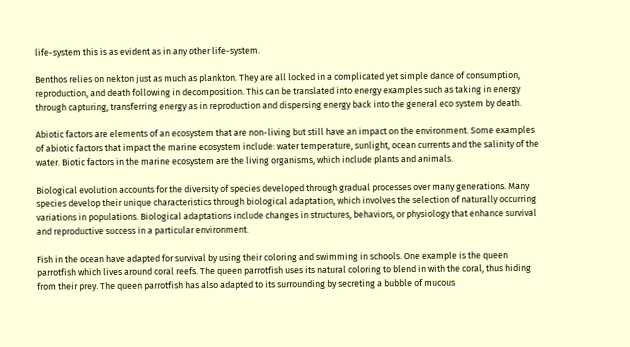life-system this is as evident as in any other life-system.

Benthos relies on nekton just as much as plankton. They are all locked in a complicated yet simple dance of consumption, reproduction, and death following in decomposition. This can be translated into energy examples such as taking in energy through capturing, transferring energy as in reproduction and dispersing energy back into the general eco system by death.

Abiotic factors are elements of an ecosystem that are non-living but still have an impact on the environment. Some examples of abiotic factors that impact the marine ecosystem include: water temperature, sunlight, ocean currents and the salinity of the water. Biotic factors in the marine ecosystem are the living organisms, which include plants and animals.

Biological evolution accounts for the diversity of species developed through gradual processes over many generations. Many species develop their unique characteristics through biological adaptation, which involves the selection of naturally occurring variations in populations. Biological adaptations include changes in structures, behaviors, or physiology that enhance survival and reproductive success in a particular environment.

Fish in the ocean have adapted for survival by using their coloring and swimming in schools. One example is the queen parrotfish which lives around coral reefs. The queen parrotfish uses its natural coloring to blend in with the coral, thus hiding from their prey. The queen parrotfish has also adapted to its surrounding by secreting a bubble of mucous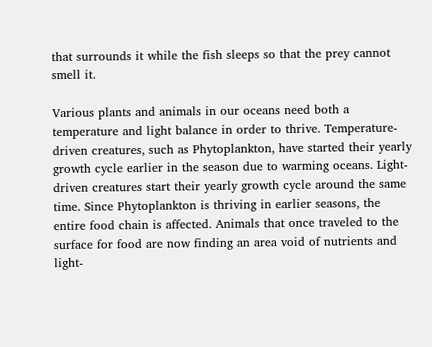that surrounds it while the fish sleeps so that the prey cannot smell it.

Various plants and animals in our oceans need both a temperature and light balance in order to thrive. Temperature-driven creatures, such as Phytoplankton, have started their yearly growth cycle earlier in the season due to warming oceans. Light-driven creatures start their yearly growth cycle around the same time. Since Phytoplankton is thriving in earlier seasons, the entire food chain is affected. Animals that once traveled to the surface for food are now finding an area void of nutrients and light-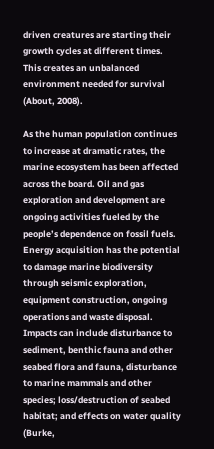driven creatures are starting their growth cycles at different times. This creates an unbalanced environment needed for survival (About, 2008).

As the human population continues to increase at dramatic rates, the marine ecosystem has been affected across the board. Oil and gas exploration and development are ongoing activities fueled by the people’s dependence on fossil fuels. Energy acquisition has the potential to damage marine biodiversity through seismic exploration, equipment construction, ongoing operations and waste disposal. Impacts can include disturbance to sediment, benthic fauna and other seabed flora and fauna, disturbance to marine mammals and other species; loss/destruction of seabed habitat; and effects on water quality (Burke,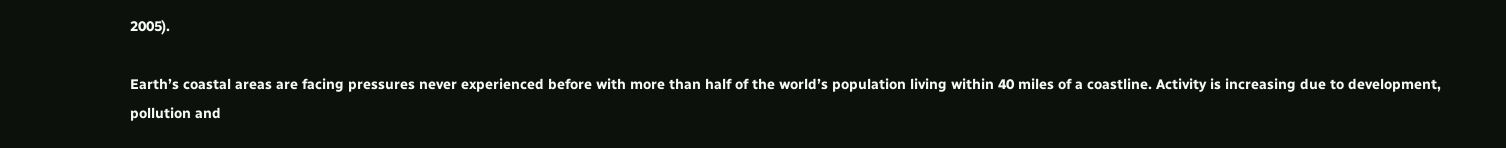2005).

Earth’s coastal areas are facing pressures never experienced before with more than half of the world’s population living within 40 miles of a coastline. Activity is increasing due to development, pollution and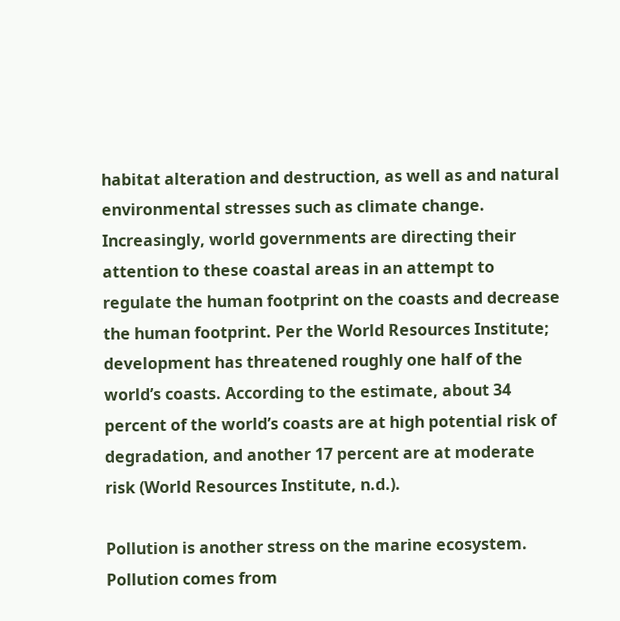habitat alteration and destruction, as well as and natural environmental stresses such as climate change. Increasingly, world governments are directing their attention to these coastal areas in an attempt to regulate the human footprint on the coasts and decrease the human footprint. Per the World Resources Institute; development has threatened roughly one half of the world’s coasts. According to the estimate, about 34 percent of the world’s coasts are at high potential risk of degradation, and another 17 percent are at moderate risk (World Resources Institute, n.d.).

Pollution is another stress on the marine ecosystem. Pollution comes from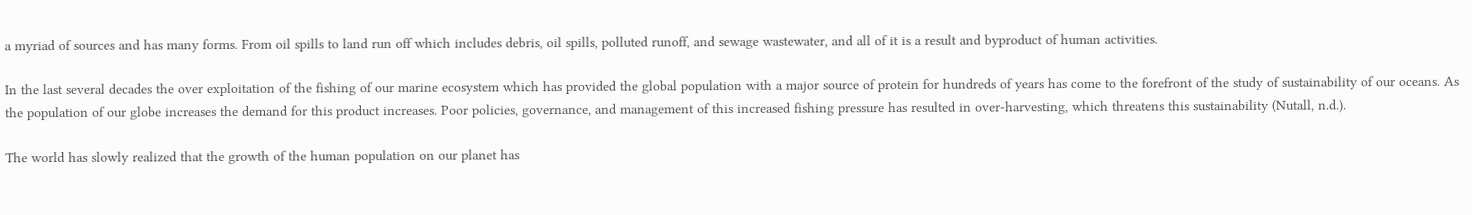a myriad of sources and has many forms. From oil spills to land run off which includes debris, oil spills, polluted runoff, and sewage wastewater, and all of it is a result and byproduct of human activities.

In the last several decades the over exploitation of the fishing of our marine ecosystem which has provided the global population with a major source of protein for hundreds of years has come to the forefront of the study of sustainability of our oceans. As the population of our globe increases the demand for this product increases. Poor policies, governance, and management of this increased fishing pressure has resulted in over-harvesting, which threatens this sustainability (Nutall, n.d.).

The world has slowly realized that the growth of the human population on our planet has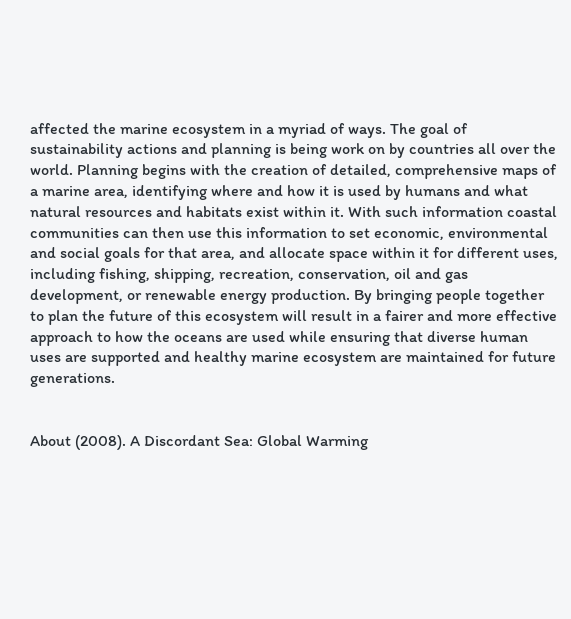affected the marine ecosystem in a myriad of ways. The goal of sustainability actions and planning is being work on by countries all over the world. Planning begins with the creation of detailed, comprehensive maps of a marine area, identifying where and how it is used by humans and what natural resources and habitats exist within it. With such information coastal communities can then use this information to set economic, environmental and social goals for that area, and allocate space within it for different uses, including fishing, shipping, recreation, conservation, oil and gas development, or renewable energy production. By bringing people together to plan the future of this ecosystem will result in a fairer and more effective approach to how the oceans are used while ensuring that diverse human uses are supported and healthy marine ecosystem are maintained for future generations.


About (2008). A Discordant Sea: Global Warming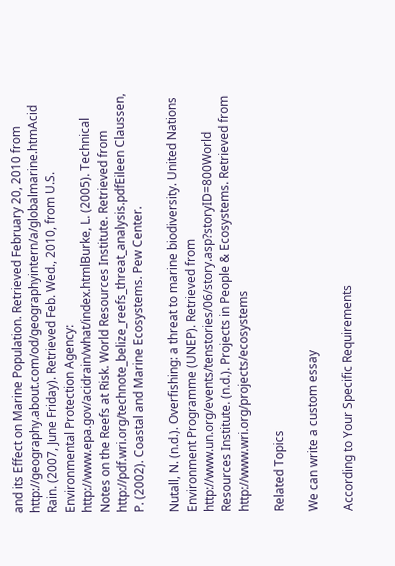and its Effect on Marine Population. Retrieved February 20, 2010 from http://geography.about.com/od/geographyintern/a/globalmarine.htmAcid Rain. (2007, June Friday). Retrieved Feb. Wed., 2010, from U.S. Environmental Protection Agency: http://www.epa.gov/acidrain/what/index.htmlBurke, L. (2005). Technical Notes on the Reefs at Risk. World Resources Institute. Retrieved from http://pdf.wri.org/technote_belize_reefs_threat_analysis.pdfEileen Claussen, P. (2002). Coastal and Marine Ecosystems. Pew Center.

Nutall, N. (n.d.). Overfishing: a threat to marine biodiversity. United Nations Environment Programme (UNEP). Retrieved from http://www.un.org/events/tenstories/06/story.asp?storyID=800World Resources Institute. (n.d.). Projects in People & Ecosystems. Retrieved from http://www.wri.org/projects/ecosystems

Related Topics

We can write a custom essay

According to Your Specific Requirements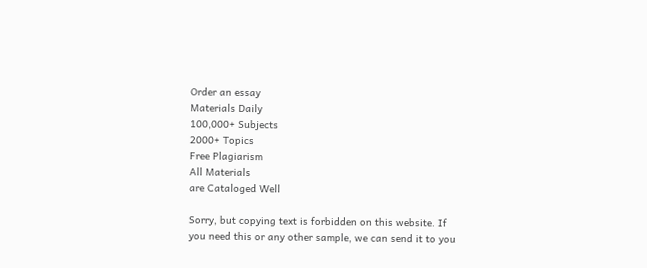Order an essay
Materials Daily
100,000+ Subjects
2000+ Topics
Free Plagiarism
All Materials
are Cataloged Well

Sorry, but copying text is forbidden on this website. If you need this or any other sample, we can send it to you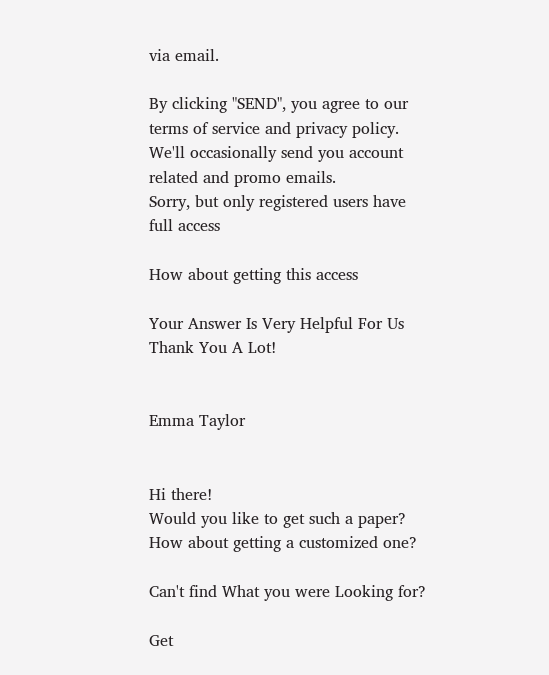via email.

By clicking "SEND", you agree to our terms of service and privacy policy. We'll occasionally send you account related and promo emails.
Sorry, but only registered users have full access

How about getting this access

Your Answer Is Very Helpful For Us
Thank You A Lot!


Emma Taylor


Hi there!
Would you like to get such a paper?
How about getting a customized one?

Can't find What you were Looking for?

Get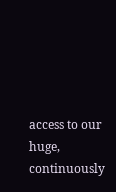access to our huge, continuously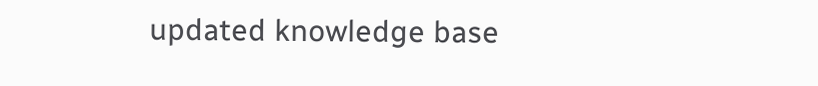updated knowledge base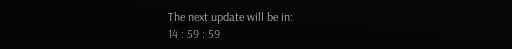The next update will be in:
14 : 59 : 59